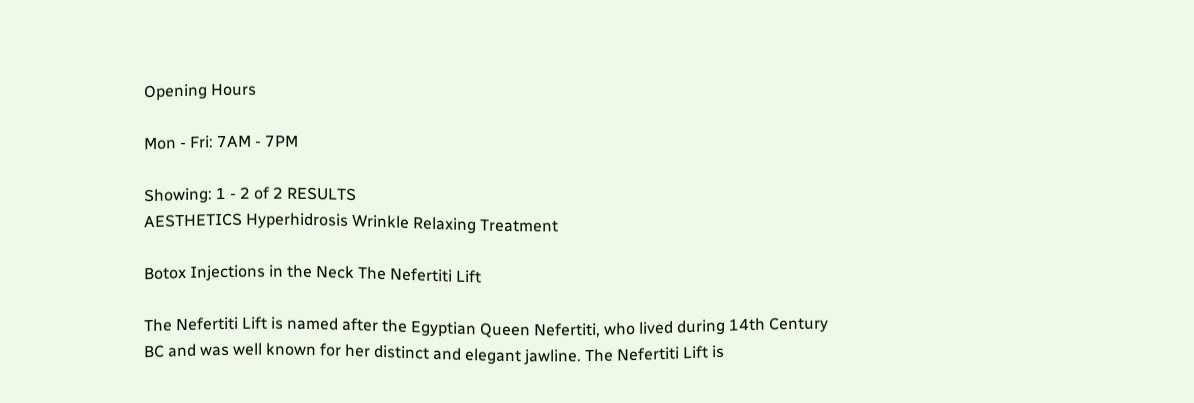Opening Hours

Mon - Fri: 7AM - 7PM

Showing: 1 - 2 of 2 RESULTS
AESTHETICS Hyperhidrosis Wrinkle Relaxing Treatment

Botox Injections in the Neck The Nefertiti Lift

The Nefertiti Lift is named after the Egyptian Queen Nefertiti, who lived during 14th Century BC and was well known for her distinct and elegant jawline. The Nefertiti Lift is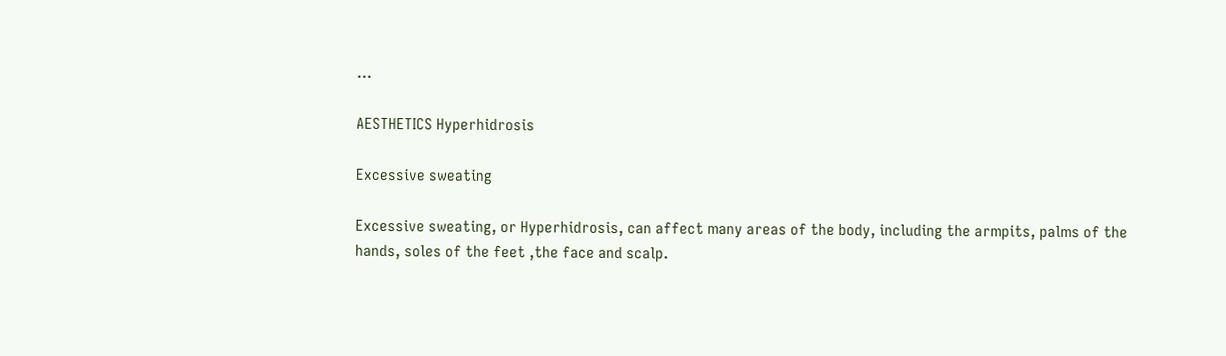…

AESTHETICS Hyperhidrosis

Excessive sweating

Excessive sweating, or Hyperhidrosis, can affect many areas of the body, including the armpits, palms of the hands, soles of the feet ,the face and scalp.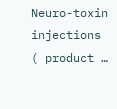Neuro-toxin injections ( product …